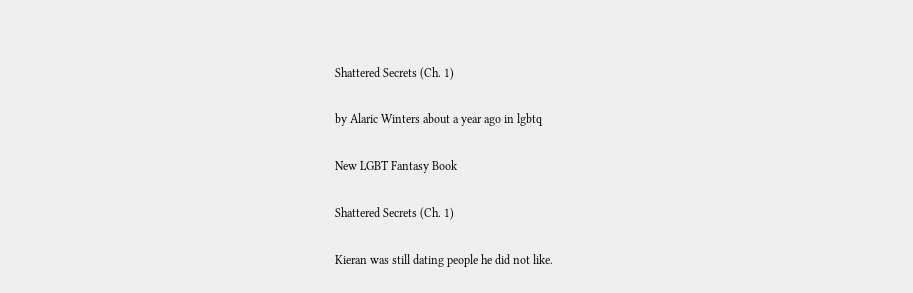Shattered Secrets (Ch. 1)

by Alaric Winters about a year ago in lgbtq

New LGBT Fantasy Book

Shattered Secrets (Ch. 1)

Kieran was still dating people he did not like.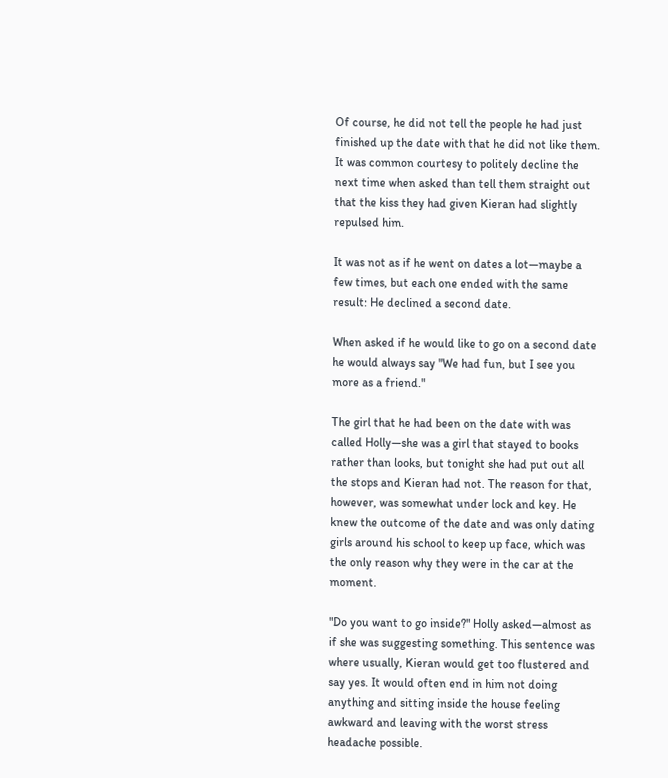Of course, he did not tell the people he had just finished up the date with that he did not like them. It was common courtesy to politely decline the next time when asked than tell them straight out that the kiss they had given Kieran had slightly repulsed him.

It was not as if he went on dates a lot—maybe a few times, but each one ended with the same result: He declined a second date.

When asked if he would like to go on a second date he would always say "We had fun, but I see you more as a friend."

The girl that he had been on the date with was called Holly—she was a girl that stayed to books rather than looks, but tonight she had put out all the stops and Kieran had not. The reason for that, however, was somewhat under lock and key. He knew the outcome of the date and was only dating girls around his school to keep up face, which was the only reason why they were in the car at the moment.

"Do you want to go inside?" Holly asked—almost as if she was suggesting something. This sentence was where usually, Kieran would get too flustered and say yes. It would often end in him not doing anything and sitting inside the house feeling awkward and leaving with the worst stress headache possible.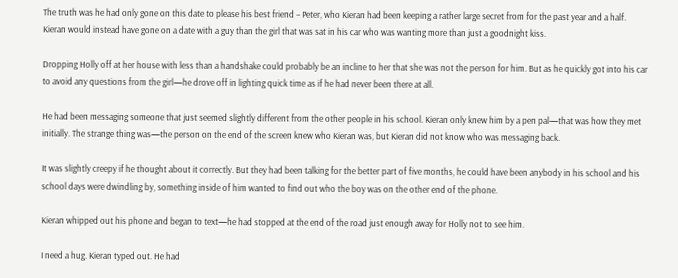The truth was he had only gone on this date to please his best friend – Peter, who Kieran had been keeping a rather large secret from for the past year and a half. Kieran would instead have gone on a date with a guy than the girl that was sat in his car who was wanting more than just a goodnight kiss.

Dropping Holly off at her house with less than a handshake could probably be an incline to her that she was not the person for him. But as he quickly got into his car to avoid any questions from the girl—he drove off in lighting quick time as if he had never been there at all.

He had been messaging someone that just seemed slightly different from the other people in his school. Kieran only knew him by a pen pal—that was how they met initially. The strange thing was—the person on the end of the screen knew who Kieran was, but Kieran did not know who was messaging back.

It was slightly creepy if he thought about it correctly. But they had been talking for the better part of five months, he could have been anybody in his school and his school days were dwindling by, something inside of him wanted to find out who the boy was on the other end of the phone.

Kieran whipped out his phone and began to text—he had stopped at the end of the road just enough away for Holly not to see him.

I need a hug. Kieran typed out. He had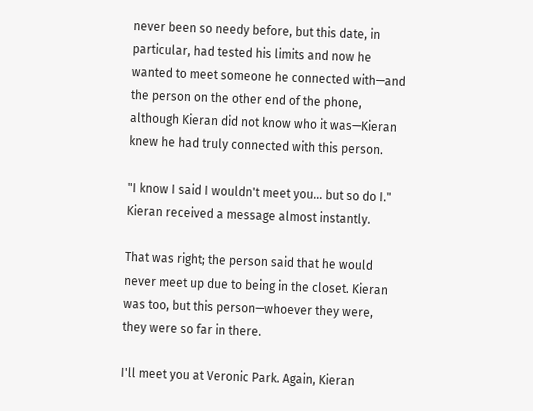never been so needy before, but this date, in particular, had tested his limits and now he wanted to meet someone he connected with—and the person on the other end of the phone, although Kieran did not know who it was—Kieran knew he had truly connected with this person.

"I know I said I wouldn't meet you... but so do I." Kieran received a message almost instantly.

That was right; the person said that he would never meet up due to being in the closet. Kieran was too, but this person—whoever they were, they were so far in there.

I'll meet you at Veronic Park. Again, Kieran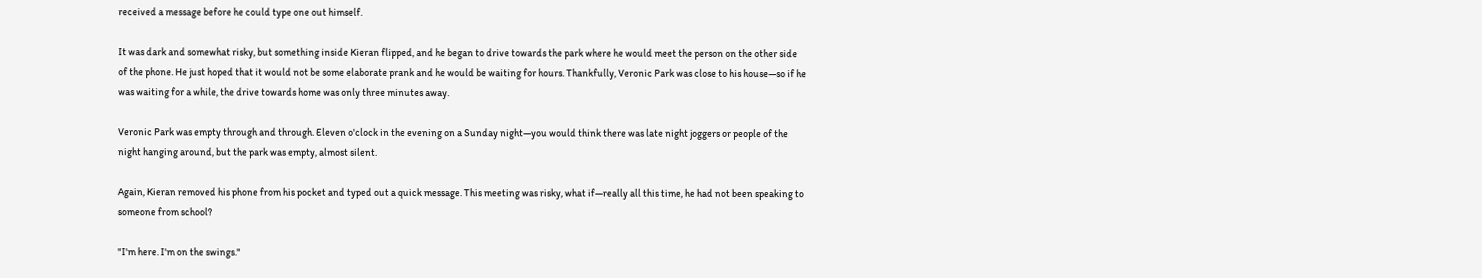received a message before he could type one out himself.

It was dark and somewhat risky, but something inside Kieran flipped, and he began to drive towards the park where he would meet the person on the other side of the phone. He just hoped that it would not be some elaborate prank and he would be waiting for hours. Thankfully, Veronic Park was close to his house—so if he was waiting for a while, the drive towards home was only three minutes away.

Veronic Park was empty through and through. Eleven o'clock in the evening on a Sunday night—you would think there was late night joggers or people of the night hanging around, but the park was empty, almost silent.

Again, Kieran removed his phone from his pocket and typed out a quick message. This meeting was risky, what if—really all this time, he had not been speaking to someone from school?

"I'm here. I'm on the swings."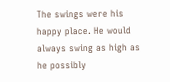The swings were his happy place. He would always swing as high as he possibly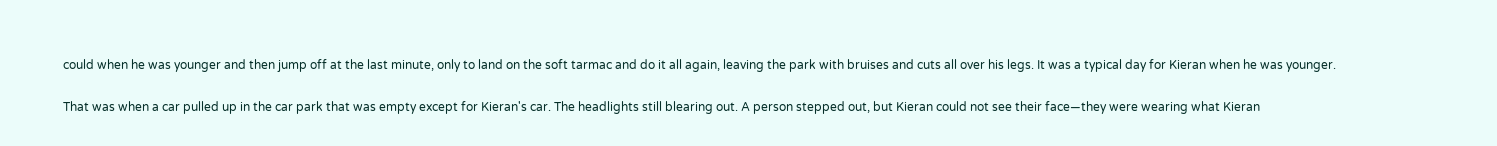could when he was younger and then jump off at the last minute, only to land on the soft tarmac and do it all again, leaving the park with bruises and cuts all over his legs. It was a typical day for Kieran when he was younger.

That was when a car pulled up in the car park that was empty except for Kieran's car. The headlights still blearing out. A person stepped out, but Kieran could not see their face—they were wearing what Kieran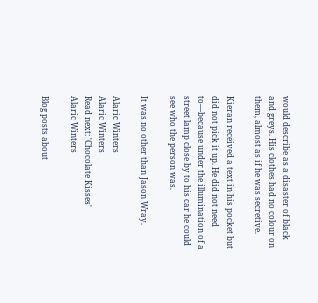would describe as a disaster of black and greys. His clothes had no colour on them, almost as if he was secretive.

Kieran received a text in his pocket but did not pick it up. He did not need to—because under the illumination of a street lamp close by to his car he could see who the person was.

It was no other than Jason Wray.

Alaric Winters
Alaric Winters
Read next: 'Chocolate Kisses'
Alaric Winters

Blog posts about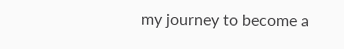my journey to become a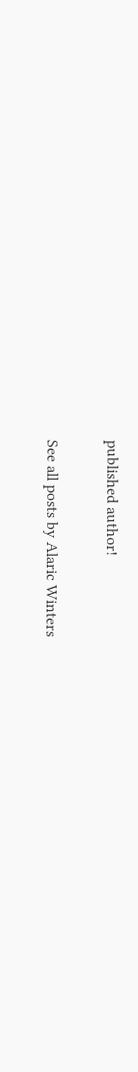published author!

See all posts by Alaric Winters